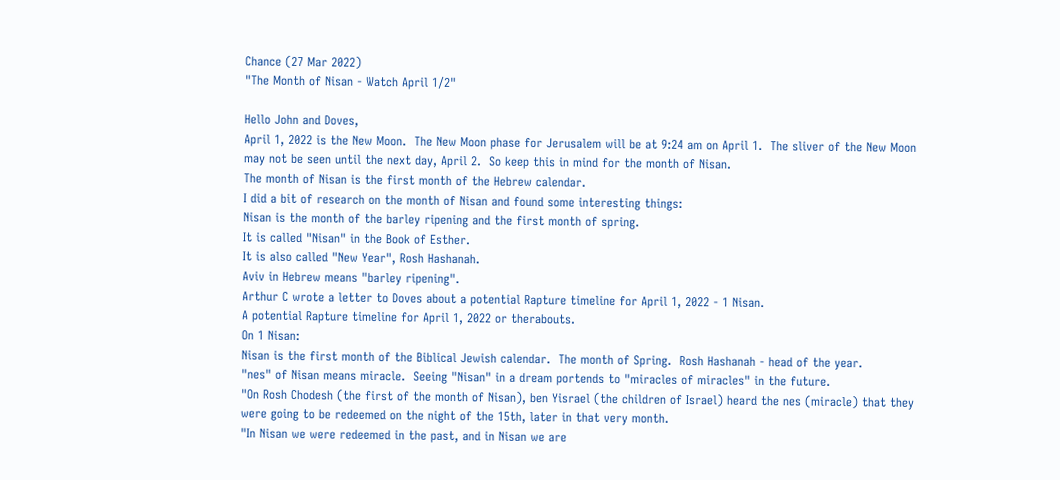Chance (27 Mar 2022)
"The Month of Nisan - Watch April 1/2"

Hello John and Doves,
April 1, 2022 is the New Moon.  The New Moon phase for Jerusalem will be at 9:24 am on April 1.  The sliver of the New Moon may not be seen until the next day, April 2.  So keep this in mind for the month of Nisan.
The month of Nisan is the first month of the Hebrew calendar.
I did a bit of research on the month of Nisan and found some interesting things:
Nisan is the month of the barley ripening and the first month of spring.
It is called "Nisan" in the Book of Esther.
It is also called "New Year", Rosh Hashanah.
Aviv in Hebrew means "barley ripening".
Arthur C wrote a letter to Doves about a potential Rapture timeline for April 1, 2022 - 1 Nisan.
A potential Rapture timeline for April 1, 2022 or therabouts.
On 1 Nisan:
Nisan is the first month of the Biblical Jewish calendar.  The month of Spring.  Rosh Hashanah - head of the year.
"nes" of Nisan means miracle.  Seeing "Nisan" in a dream portends to "miracles of miracles" in the future.
"On Rosh Chodesh (the first of the month of Nisan), ben Yisrael (the children of Israel) heard the nes (miracle) that they were going to be redeemed on the night of the 15th, later in that very month.
"In Nisan we were redeemed in the past, and in Nisan we are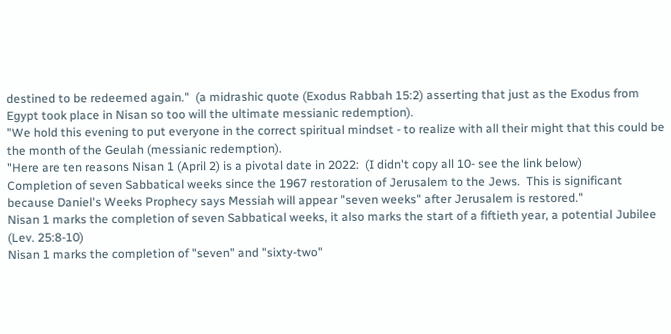destined to be redeemed again."  (a midrashic quote (Exodus Rabbah 15:2) asserting that just as the Exodus from Egypt took place in Nisan so too will the ultimate messianic redemption).
"We hold this evening to put everyone in the correct spiritual mindset - to realize with all their might that this could be the month of the Geulah (messianic redemption).
"Here are ten reasons Nisan 1 (April 2) is a pivotal date in 2022:  (I didn't copy all 10- see the link below)
Completion of seven Sabbatical weeks since the 1967 restoration of Jerusalem to the Jews.  This is significant because Daniel's Weeks Prophecy says Messiah will appear "seven weeks" after Jerusalem is restored."
Nisan 1 marks the completion of seven Sabbatical weeks, it also marks the start of a fiftieth year, a potential Jubilee (Lev. 25:8-10)
Nisan 1 marks the completion of "seven" and "sixty-two"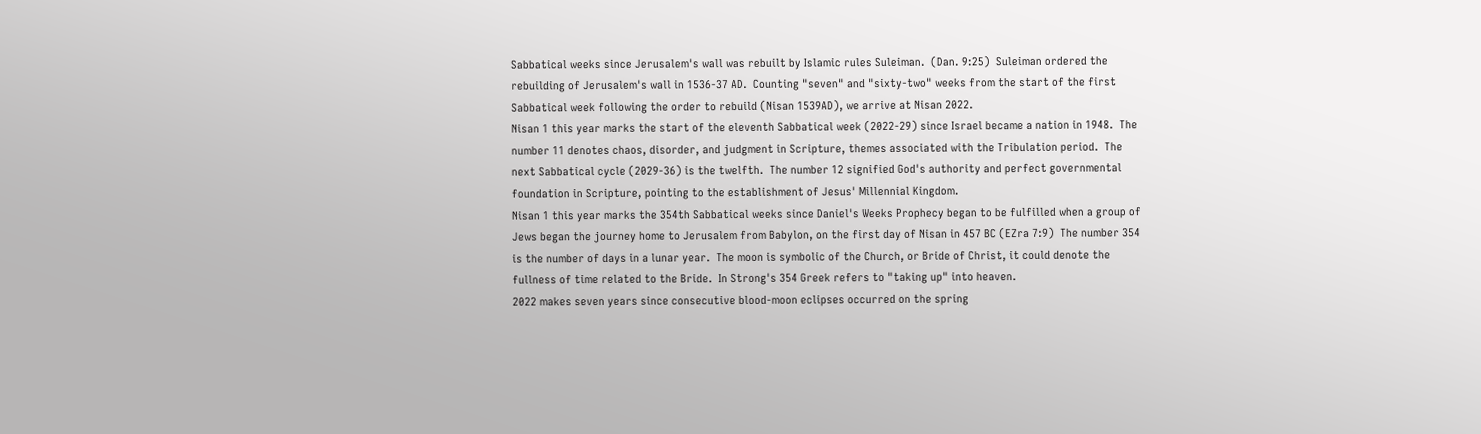Sabbatical weeks since Jerusalem's wall was rebuilt by Islamic rules Suleiman.  (Dan. 9:25)  Suleiman ordered the rebuilding of Jerusalem's wall in 1536-37 AD.  Counting "seven" and "sixty-two" weeks from the start of the first Sabbatical week following the order to rebuild (Nisan 1539AD), we arrive at Nisan 2022.
Nisan 1 this year marks the start of the eleventh Sabbatical week (2022-29) since Israel became a nation in 1948.  The number 11 denotes chaos, disorder, and judgment in Scripture, themes associated with the Tribulation period.  The next Sabbatical cycle (2029-36) is the twelfth.  The number 12 signified God's authority and perfect governmental foundation in Scripture, pointing to the establishment of Jesus' Millennial Kingdom.
Nisan 1 this year marks the 354th Sabbatical weeks since Daniel's Weeks Prophecy began to be fulfilled when a group of Jews began the journey home to Jerusalem from Babylon, on the first day of Nisan in 457 BC (EZra 7:9)  The number 354 is the number of days in a lunar year.  The moon is symbolic of the Church, or Bride of Christ, it could denote the fullness of time related to the Bride.  In Strong's 354 Greek refers to "taking up" into heaven.
2022 makes seven years since consecutive blood-moon eclipses occurred on the spring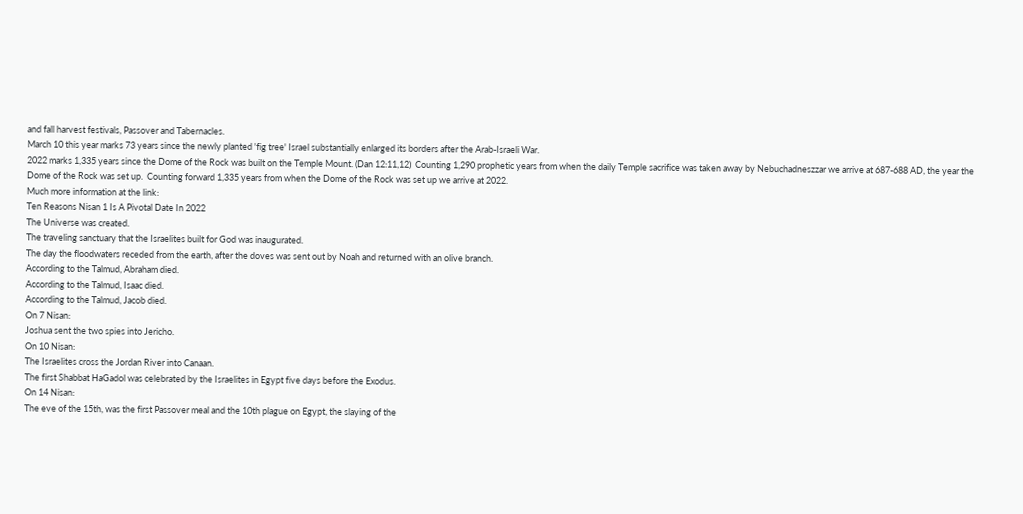and fall harvest festivals, Passover and Tabernacles.
March 10 this year marks 73 years since the newly planted 'fig tree' Israel substantially enlarged its borders after the Arab-Israeli War.
2022 marks 1,335 years since the Dome of the Rock was built on the Temple Mount. (Dan 12:11,12)  Counting 1,290 prophetic years from when the daily Temple sacrifice was taken away by Nebuchadneszzar we arrive at 687-688 AD, the year the Dome of the Rock was set up.  Counting forward 1,335 years from when the Dome of the Rock was set up we arrive at 2022.
Much more information at the link:
Ten Reasons Nisan 1 Is A Pivotal Date In 2022
The Universe was created.
The traveling sanctuary that the Israelites built for God was inaugurated.
The day the floodwaters receded from the earth, after the doves was sent out by Noah and returned with an olive branch.
According to the Talmud, Abraham died.
According to the Talmud, Isaac died.
According to the Talmud, Jacob died.
On 7 Nisan:
Joshua sent the two spies into Jericho.
On 10 Nisan:
The Israelites cross the Jordan River into Canaan.
The first Shabbat HaGadol was celebrated by the Israelites in Egypt five days before the Exodus.
On 14 Nisan:
The eve of the 15th, was the first Passover meal and the 10th plague on Egypt, the slaying of the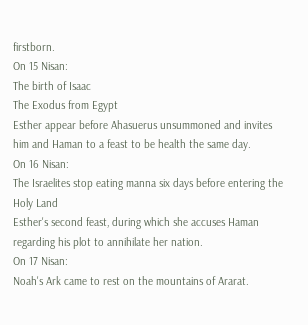firstborn.
On 15 Nisan:
The birth of Isaac
The Exodus from Egypt
Esther appear before Ahasuerus unsummoned and invites him and Haman to a feast to be health the same day.
On 16 Nisan:
The Israelites stop eating manna six days before entering the Holy Land
Esther's second feast, during which she accuses Haman regarding his plot to annihilate her nation.
On 17 Nisan:
Noah's Ark came to rest on the mountains of Ararat.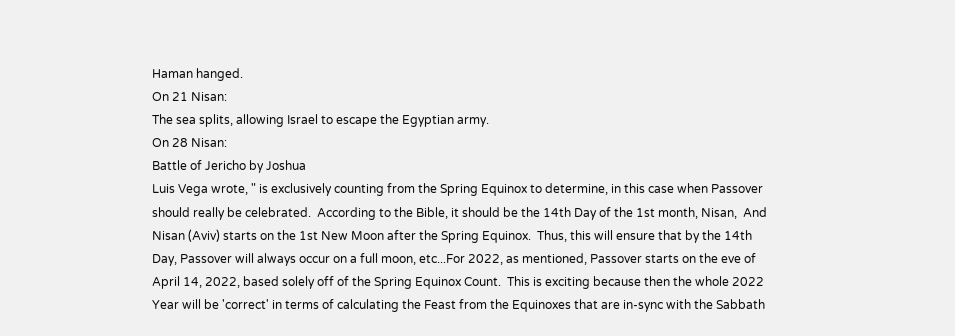Haman hanged.
On 21 Nisan:
The sea splits, allowing Israel to escape the Egyptian army.
On 28 Nisan:
Battle of Jericho by Joshua
Luis Vega wrote, " is exclusively counting from the Spring Equinox to determine, in this case when Passover should really be celebrated.  According to the Bible, it should be the 14th Day of the 1st month, Nisan,  And Nisan (Aviv) starts on the 1st New Moon after the Spring Equinox.  Thus, this will ensure that by the 14th Day, Passover will always occur on a full moon, etc...For 2022, as mentioned, Passover starts on the eve of April 14, 2022, based solely off of the Spring Equinox Count.  This is exciting because then the whole 2022 Year will be 'correct' in terms of calculating the Feast from the Equinoxes that are in-sync with the Sabbath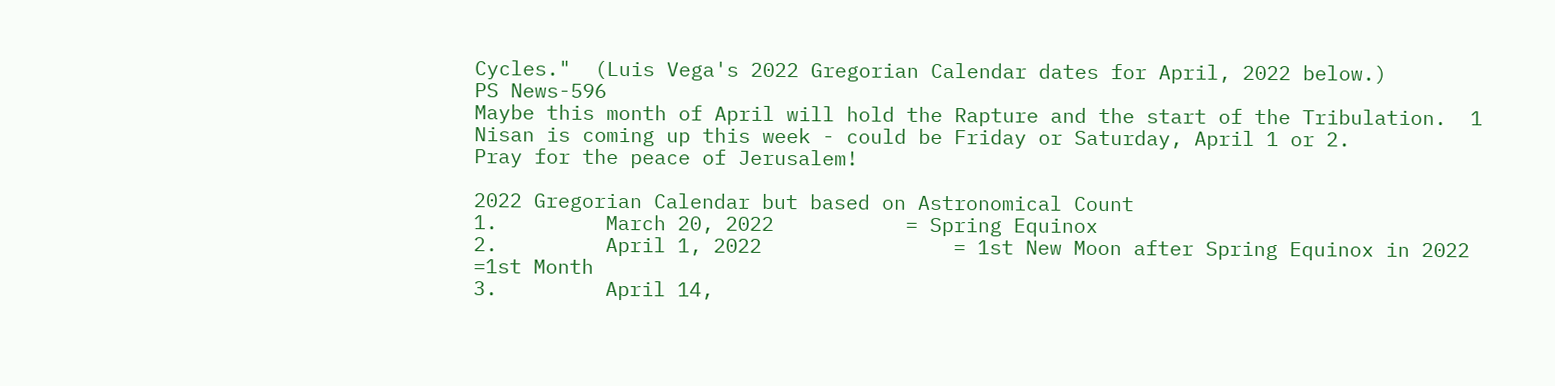Cycles."  (Luis Vega's 2022 Gregorian Calendar dates for April, 2022 below.)
PS News-596
Maybe this month of April will hold the Rapture and the start of the Tribulation.  1 Nisan is coming up this week - could be Friday or Saturday, April 1 or 2.
Pray for the peace of Jerusalem!

2022 Gregorian Calendar but based on Astronomical Count
1.         March 20, 2022           = Spring Equinox
2.         April 1, 2022                = 1st New Moon after Spring Equinox in 2022 =1st Month
3.         April 14,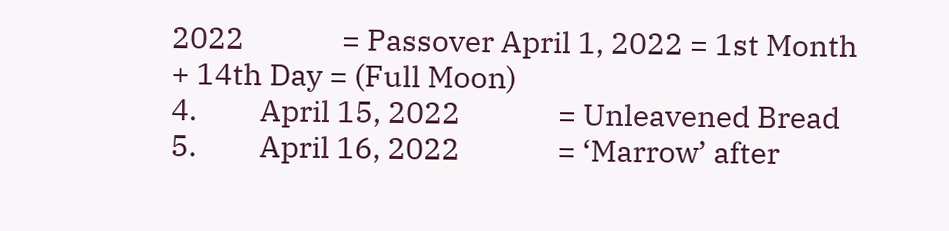2022              = Passover April 1, 2022 = 1st Month + 14th Day = (Full Moon)
4.         April 15, 2022              = Unleavened Bread
5.         April 16, 2022              = ‘Marrow’ after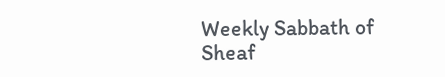Weekly Sabbath of Sheaf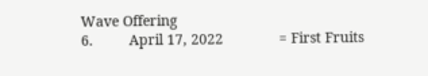Wave Offering
6.         April 17, 2022              = First Fruits